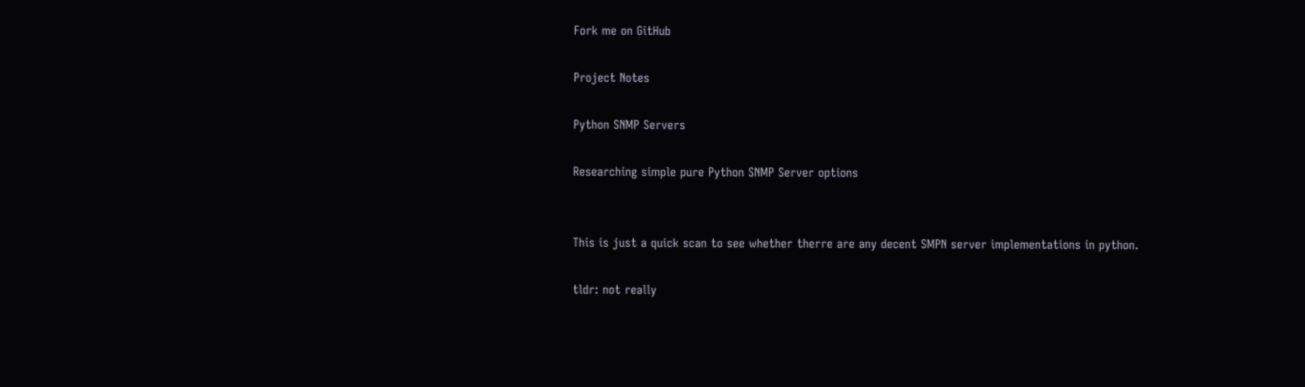Fork me on GitHub

Project Notes

Python SNMP Servers

Researching simple pure Python SNMP Server options


This is just a quick scan to see whether therre are any decent SMPN server implementations in python.

tldr: not really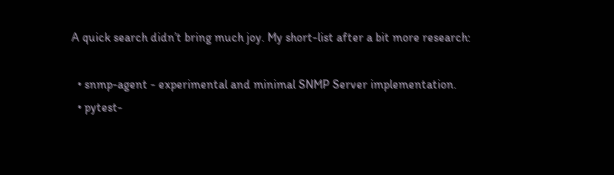A quick search didn’t bring much joy. My short-list after a bit more research:

  • snmp-agent - experimental and minimal SNMP Server implementation.
  • pytest-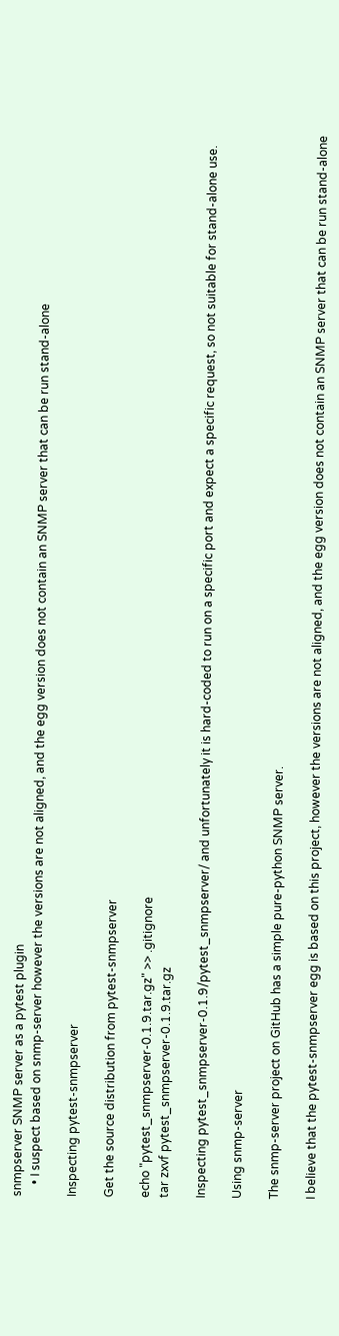snmpserver SNMP server as a pytest plugin
    • I suspect based on snmp-server however the versions are not aligned, and the egg version does not contain an SNMP server that can be run stand-alone

Inspecting pytest-snmpserver

Get the source distribution from pytest-snmpserver

echo "pytest_snmpserver-0.1.9.tar.gz" >> .gitignore
tar zxvf pytest_snmpserver-0.1.9.tar.gz

Inspecting pytest_snmpserver-0.1.9/pytest_snmpserver/ and unfortunately it is hard-coded to run on a specific port and expect a specific request, so not suitable for stand-alone use.

Using snmp-server

The snmp-server project on GitHub has a simple pure-python SNMP server.

I believe that the pytest-snmpserver egg is based on this project, however the versions are not aligned, and the egg version does not contain an SNMP server that can be run stand-alone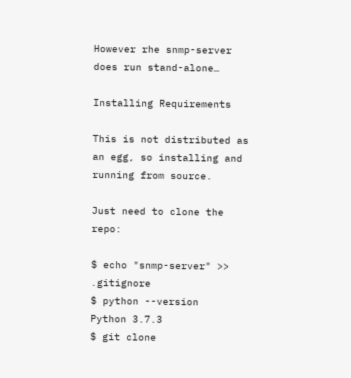However rhe snmp-server does run stand-alone…

Installing Requirements

This is not distributed as an egg, so installing and running from source.

Just need to clone the repo:

$ echo "snmp-server" >> .gitignore
$ python --version
Python 3.7.3
$ git clone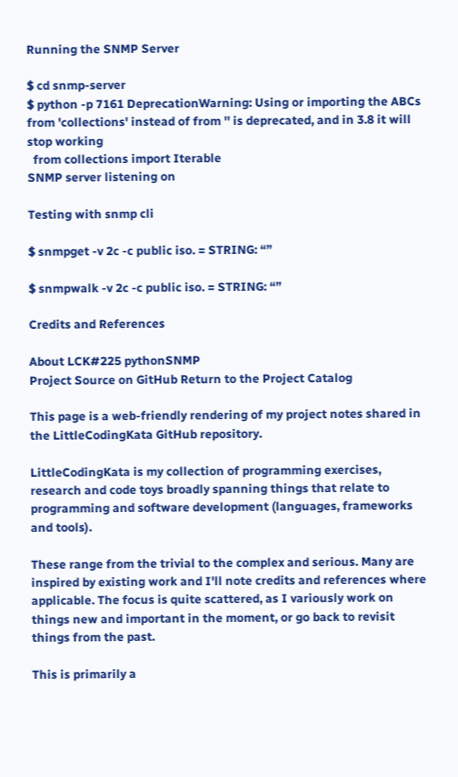Running the SNMP Server

$ cd snmp-server
$ python -p 7161 DeprecationWarning: Using or importing the ABCs from 'collections' instead of from '' is deprecated, and in 3.8 it will stop working
  from collections import Iterable
SNMP server listening on

Testing with snmp cli

$ snmpget -v 2c -c public iso. = STRING: “”

$ snmpwalk -v 2c -c public iso. = STRING: “”

Credits and References

About LCK#225 pythonSNMP
Project Source on GitHub Return to the Project Catalog

This page is a web-friendly rendering of my project notes shared in the LittleCodingKata GitHub repository.

LittleCodingKata is my collection of programming exercises, research and code toys broadly spanning things that relate to programming and software development (languages, frameworks and tools).

These range from the trivial to the complex and serious. Many are inspired by existing work and I'll note credits and references where applicable. The focus is quite scattered, as I variously work on things new and important in the moment, or go back to revisit things from the past.

This is primarily a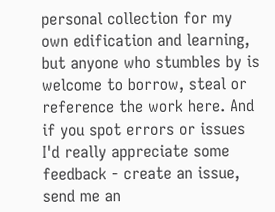personal collection for my own edification and learning, but anyone who stumbles by is welcome to borrow, steal or reference the work here. And if you spot errors or issues I'd really appreciate some feedback - create an issue, send me an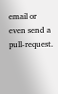email or even send a pull-request.